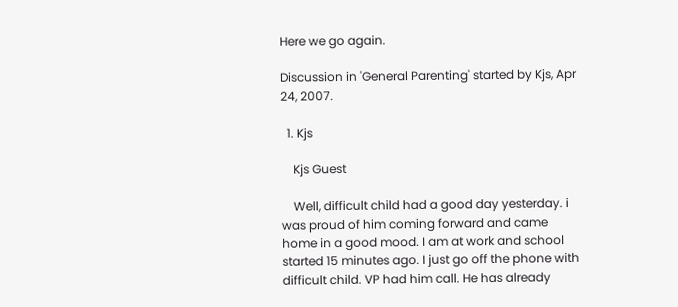Here we go again.

Discussion in 'General Parenting' started by Kjs, Apr 24, 2007.

  1. Kjs

    Kjs Guest

    Well, difficult child had a good day yesterday. i was proud of him coming forward and came home in a good mood. I am at work and school started 15 minutes ago. I just go off the phone with difficult child. VP had him call. He has already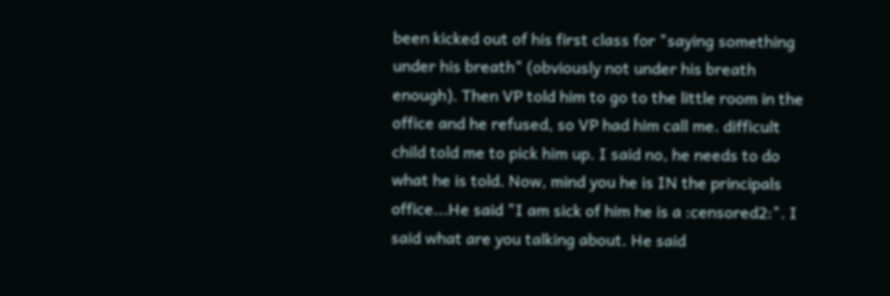been kicked out of his first class for "saying something under his breath" (obviously not under his breath enough). Then VP told him to go to the little room in the office and he refused, so VP had him call me. difficult child told me to pick him up. I said no, he needs to do what he is told. Now, mind you he is IN the principals office...He said "I am sick of him he is a :censored2:". I said what are you talking about. He said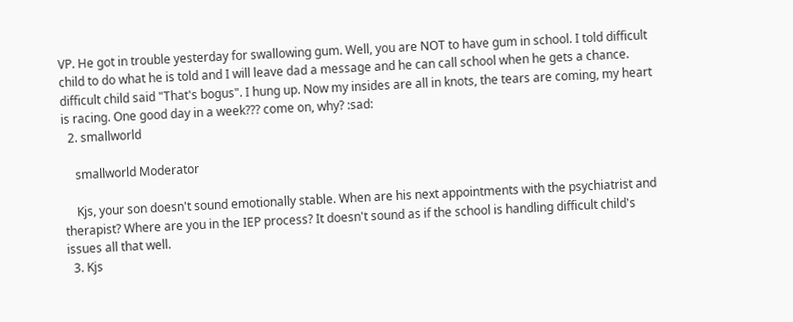VP. He got in trouble yesterday for swallowing gum. Well, you are NOT to have gum in school. I told difficult child to do what he is told and I will leave dad a message and he can call school when he gets a chance. difficult child said "That's bogus". I hung up. Now my insides are all in knots, the tears are coming, my heart is racing. One good day in a week??? come on, why? :sad:
  2. smallworld

    smallworld Moderator

    Kjs, your son doesn't sound emotionally stable. When are his next appointments with the psychiatrist and therapist? Where are you in the IEP process? It doesn't sound as if the school is handling difficult child's issues all that well.
  3. Kjs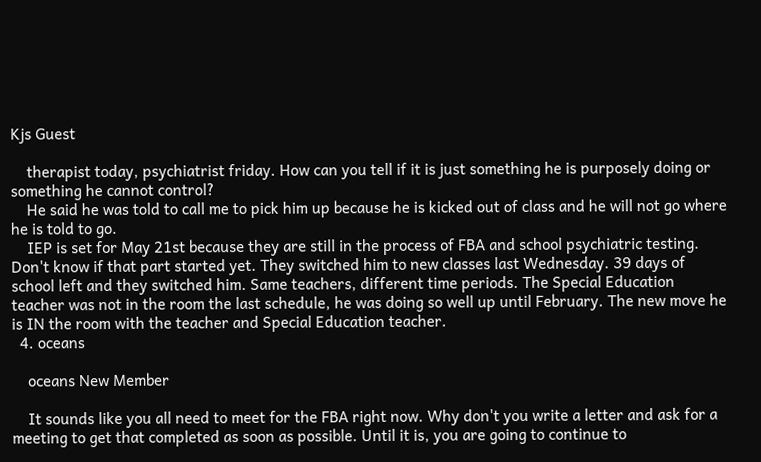Kjs Guest

    therapist today, psychiatrist friday. How can you tell if it is just something he is purposely doing or something he cannot control?
    He said he was told to call me to pick him up because he is kicked out of class and he will not go where he is told to go.
    IEP is set for May 21st because they are still in the process of FBA and school psychiatric testing. Don't know if that part started yet. They switched him to new classes last Wednesday. 39 days of school left and they switched him. Same teachers, different time periods. The Special Education teacher was not in the room the last schedule, he was doing so well up until February. The new move he is IN the room with the teacher and Special Education teacher.
  4. oceans

    oceans New Member

    It sounds like you all need to meet for the FBA right now. Why don't you write a letter and ask for a meeting to get that completed as soon as possible. Until it is, you are going to continue to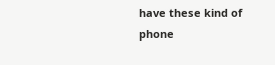have these kind of phone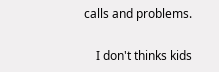calls and problems.

    I don't thinks kids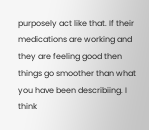purposely act like that. If their medications are working and they are feeling good then things go smoother than what you have been describiing. I think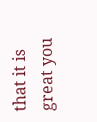that it is great you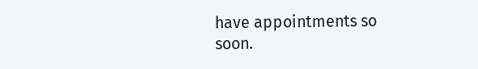have appointments so soon.